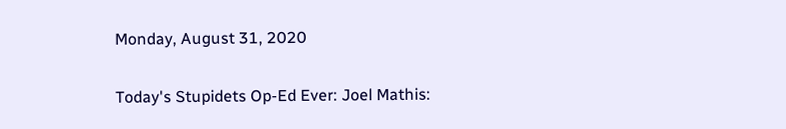Monday, August 31, 2020

Today's Stupidets Op-Ed Ever: Joel Mathis: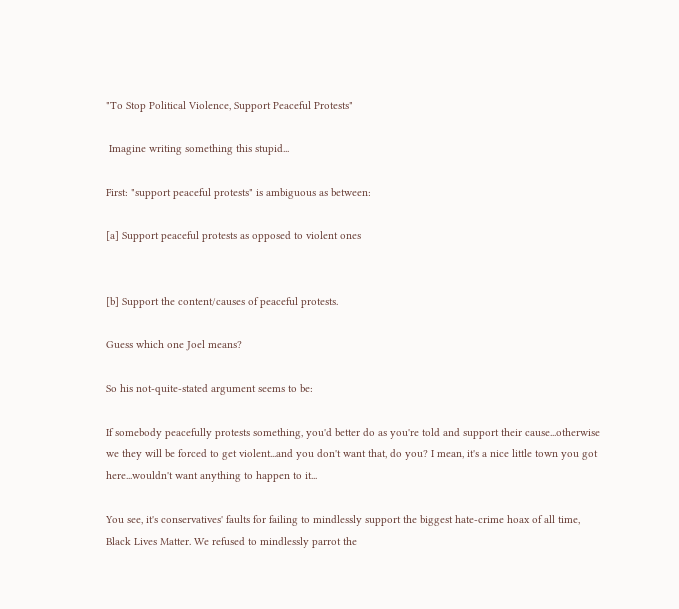"To Stop Political Violence, Support Peaceful Protests"

 Imagine writing something this stupid...

First: "support peaceful protests" is ambiguous as between:

[a] Support peaceful protests as opposed to violent ones


[b] Support the content/causes of peaceful protests.

Guess which one Joel means?

So his not-quite-stated argument seems to be:

If somebody peacefully protests something, you'd better do as you're told and support their cause...otherwise we they will be forced to get violent...and you don't want that, do you? I mean, it's a nice little town you got here...wouldn't want anything to happen to it...

You see, it's conservatives' faults for failing to mindlessly support the biggest hate-crime hoax of all time, Black Lives Matter. We refused to mindlessly parrot the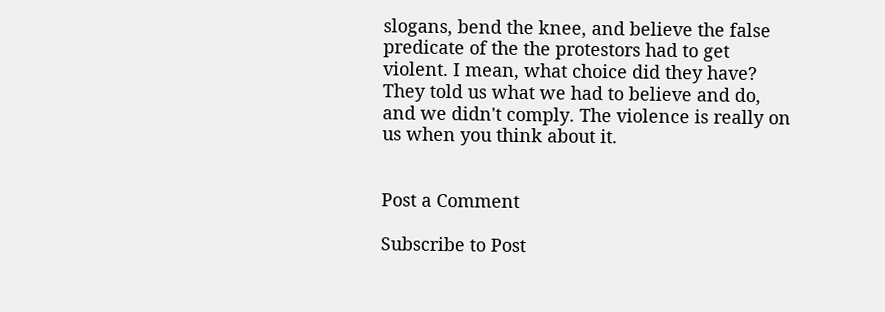slogans, bend the knee, and believe the false predicate of the the protestors had to get violent. I mean, what choice did they have? They told us what we had to believe and do, and we didn't comply. The violence is really on us when you think about it.


Post a Comment

Subscribe to Post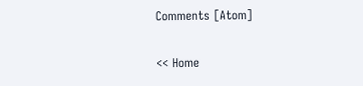Comments [Atom]

<< Home